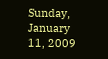Sunday, January 11, 2009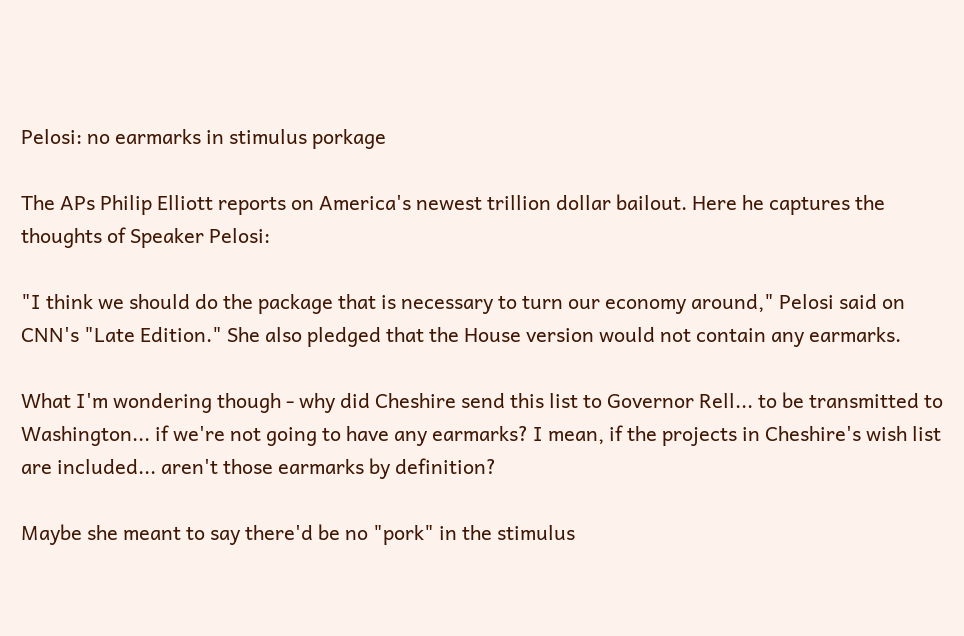Pelosi: no earmarks in stimulus porkage

The APs Philip Elliott reports on America's newest trillion dollar bailout. Here he captures the thoughts of Speaker Pelosi:

"I think we should do the package that is necessary to turn our economy around," Pelosi said on CNN's "Late Edition." She also pledged that the House version would not contain any earmarks.

What I'm wondering though - why did Cheshire send this list to Governor Rell... to be transmitted to Washington... if we're not going to have any earmarks? I mean, if the projects in Cheshire's wish list are included... aren't those earmarks by definition?

Maybe she meant to say there'd be no "pork" in the stimulus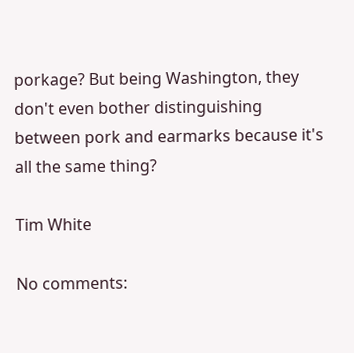porkage? But being Washington, they don't even bother distinguishing between pork and earmarks because it's all the same thing?

Tim White

No comments: